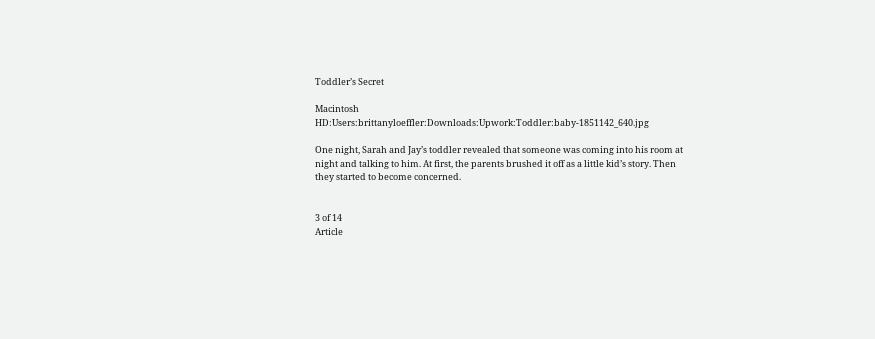Toddler’s Secret

Macintosh HD:Users:brittanyloeffler:Downloads:Upwork:Toddler:baby-1851142_640.jpg

One night, Sarah and Jay’s toddler revealed that someone was coming into his room at night and talking to him. At first, the parents brushed it off as a little kid’s story. Then they started to become concerned.


3 of 14
Article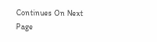Continues On Next Page